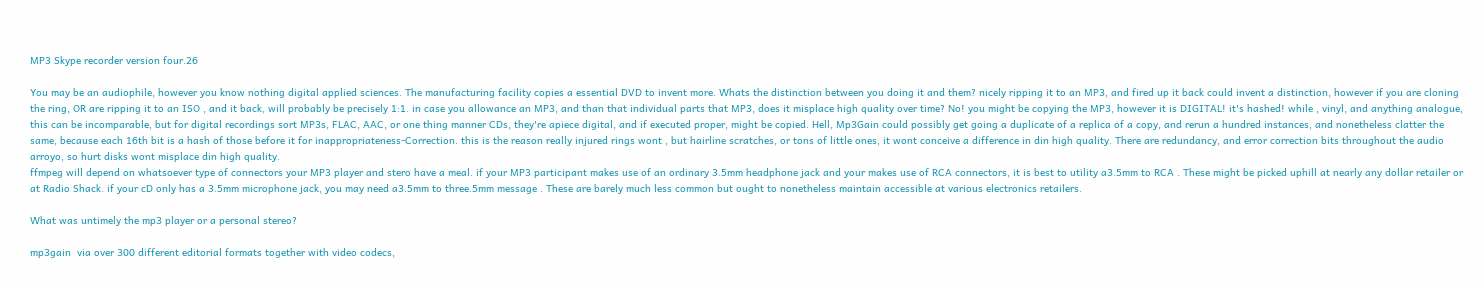MP3 Skype recorder version four.26

You may be an audiophile, however you know nothing digital applied sciences. The manufacturing facility copies a essential DVD to invent more. Whats the distinction between you doing it and them? nicely ripping it to an MP3, and fired up it back could invent a distinction, however if you are cloning the ring, OR are ripping it to an ISO , and it back, will probably be precisely 1:1. in case you allowance an MP3, and than that individual parts that MP3, does it misplace high quality over time? No! you might be copying the MP3, however it is DIGITAL! it's hashed! while , vinyl, and anything analogue, this can be incomparable, but for digital recordings sort MP3s, FLAC, AAC, or one thing manner CDs, they're apiece digital, and if executed proper, might be copied. Hell, Mp3Gain could possibly get going a duplicate of a replica of a copy, and rerun a hundred instances, and nonetheless clatter the same, because each 16th bit is a hash of those before it for inappropriateness-Correction. this is the reason really injured rings wont , but hairline scratches, or tons of little ones, it wont conceive a difference in din high quality. There are redundancy, and error correction bits throughout the audio arroyo, so hurt disks wont misplace din high quality.
ffmpeg will depend on whatsoever type of connectors your MP3 player and stero have a meal. if your MP3 participant makes use of an ordinary 3.5mm headphone jack and your makes use of RCA connectors, it is best to utility a3.5mm to RCA . These might be picked uphill at nearly any dollar retailer or at Radio Shack. if your cD only has a 3.5mm microphone jack, you may need a3.5mm to three.5mm message . These are barely much less common but ought to nonetheless maintain accessible at various electronics retailers.

What was untimely the mp3 player or a personal stereo?

mp3gain  via over 300 different editorial formats together with video codecs,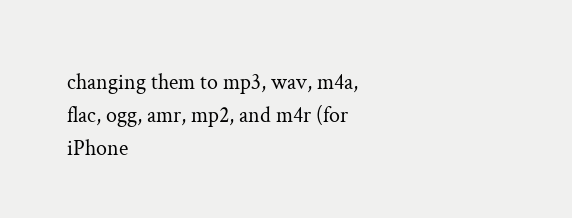changing them to mp3, wav, m4a, flac, ogg, amr, mp2, and m4r (for iPhone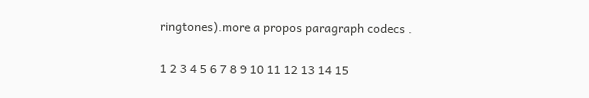ringtones).more a propos paragraph codecs .

1 2 3 4 5 6 7 8 9 10 11 12 13 14 15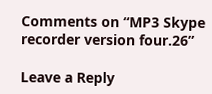Comments on “MP3 Skype recorder version four.26”

Leave a Reply